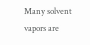Many solvent vapors are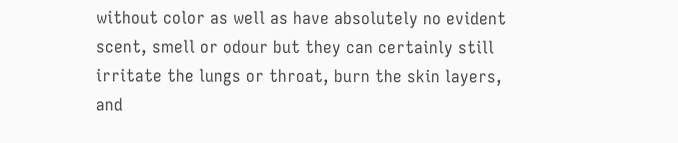without color as well as have absolutely no evident scent, smell or odour but they can certainly still irritate the lungs or throat, burn the skin layers, and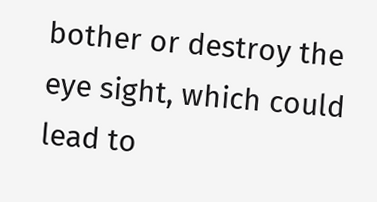bother or destroy the eye sight, which could lead to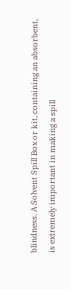blindness. A Solvent Spill Box or kit, containing an absorbent, is extremely important in making a spill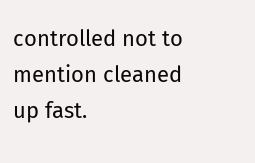controlled not to mention cleaned up fast.